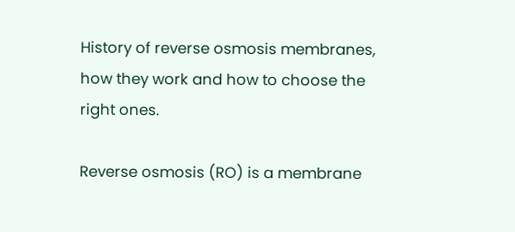History of reverse osmosis membranes, how they work and how to choose the right ones.

Reverse osmosis (RO) is a membrane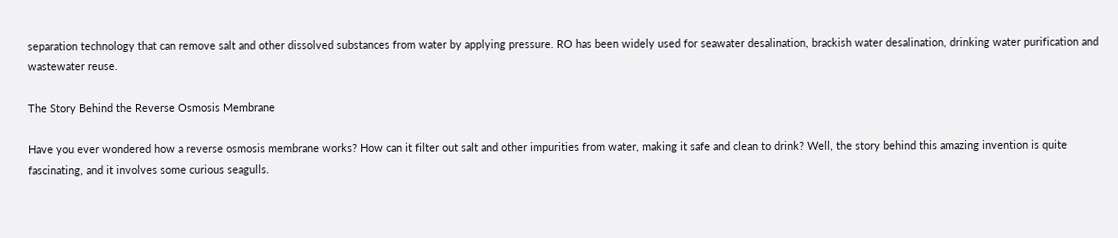separation technology that can remove salt and other dissolved substances from water by applying pressure. RO has been widely used for seawater desalination, brackish water desalination, drinking water purification and wastewater reuse.

The Story Behind the Reverse Osmosis Membrane

Have you ever wondered how a reverse osmosis membrane works? How can it filter out salt and other impurities from water, making it safe and clean to drink? Well, the story behind this amazing invention is quite fascinating, and it involves some curious seagulls.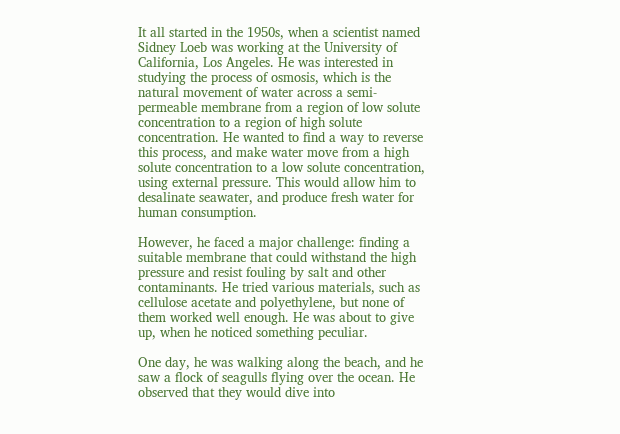It all started in the 1950s, when a scientist named Sidney Loeb was working at the University of California, Los Angeles. He was interested in studying the process of osmosis, which is the natural movement of water across a semi-permeable membrane from a region of low solute concentration to a region of high solute concentration. He wanted to find a way to reverse this process, and make water move from a high solute concentration to a low solute concentration, using external pressure. This would allow him to desalinate seawater, and produce fresh water for human consumption.

However, he faced a major challenge: finding a suitable membrane that could withstand the high pressure and resist fouling by salt and other contaminants. He tried various materials, such as cellulose acetate and polyethylene, but none of them worked well enough. He was about to give up, when he noticed something peculiar.

One day, he was walking along the beach, and he saw a flock of seagulls flying over the ocean. He observed that they would dive into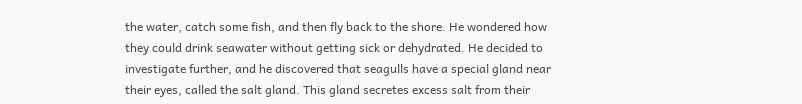the water, catch some fish, and then fly back to the shore. He wondered how they could drink seawater without getting sick or dehydrated. He decided to investigate further, and he discovered that seagulls have a special gland near their eyes, called the salt gland. This gland secretes excess salt from their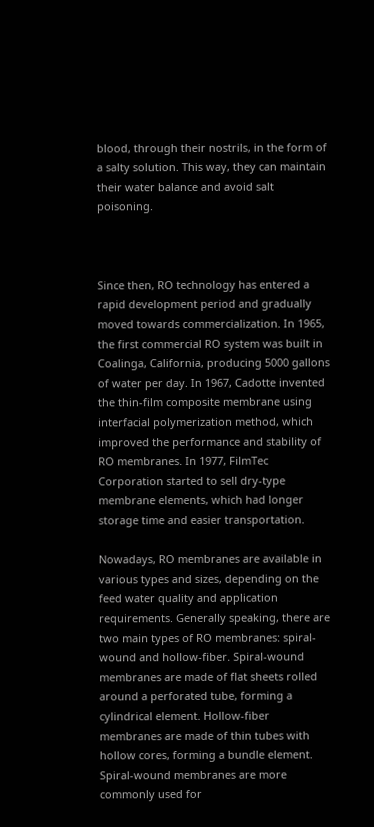blood, through their nostrils, in the form of a salty solution. This way, they can maintain their water balance and avoid salt poisoning.



Since then, RO technology has entered a rapid development period and gradually moved towards commercialization. In 1965, the first commercial RO system was built in Coalinga, California, producing 5000 gallons of water per day. In 1967, Cadotte invented the thin-film composite membrane using interfacial polymerization method, which improved the performance and stability of RO membranes. In 1977, FilmTec Corporation started to sell dry-type membrane elements, which had longer storage time and easier transportation.

Nowadays, RO membranes are available in various types and sizes, depending on the feed water quality and application requirements. Generally speaking, there are two main types of RO membranes: spiral-wound and hollow-fiber. Spiral-wound membranes are made of flat sheets rolled around a perforated tube, forming a cylindrical element. Hollow-fiber membranes are made of thin tubes with hollow cores, forming a bundle element. Spiral-wound membranes are more commonly used for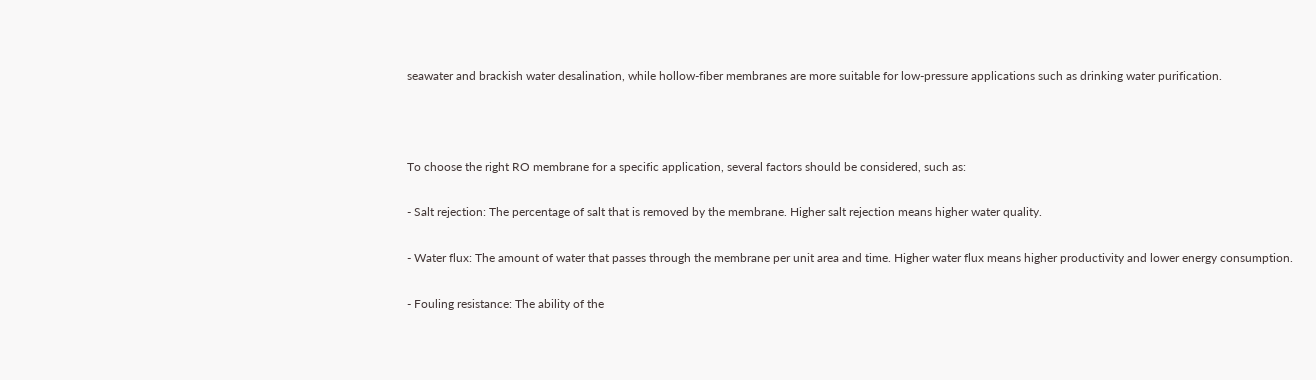seawater and brackish water desalination, while hollow-fiber membranes are more suitable for low-pressure applications such as drinking water purification.



To choose the right RO membrane for a specific application, several factors should be considered, such as:

- Salt rejection: The percentage of salt that is removed by the membrane. Higher salt rejection means higher water quality.

- Water flux: The amount of water that passes through the membrane per unit area and time. Higher water flux means higher productivity and lower energy consumption.

- Fouling resistance: The ability of the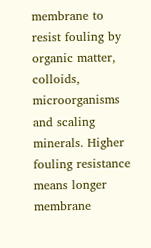membrane to resist fouling by organic matter, colloids, microorganisms and scaling minerals. Higher fouling resistance means longer membrane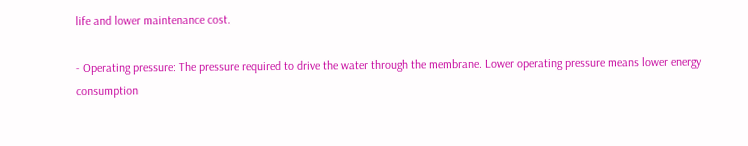life and lower maintenance cost.

- Operating pressure: The pressure required to drive the water through the membrane. Lower operating pressure means lower energy consumption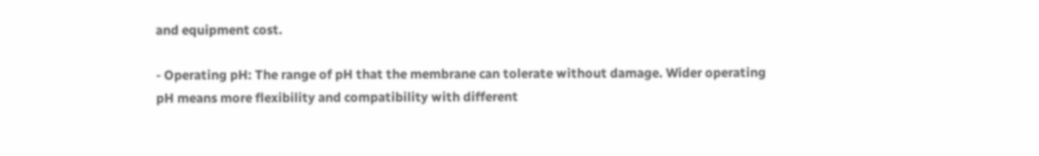and equipment cost.

- Operating pH: The range of pH that the membrane can tolerate without damage. Wider operating pH means more flexibility and compatibility with different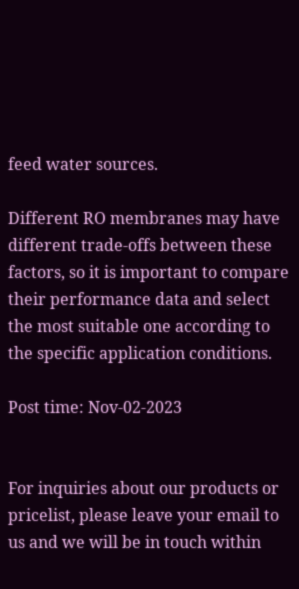feed water sources.

Different RO membranes may have different trade-offs between these factors, so it is important to compare their performance data and select the most suitable one according to the specific application conditions.

Post time: Nov-02-2023


For inquiries about our products or pricelist, please leave your email to us and we will be in touch within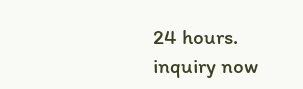24 hours.
inquiry now